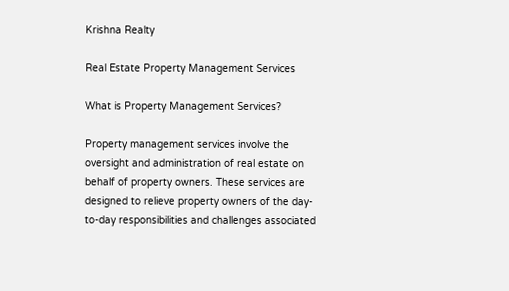Krishna Realty

Real Estate Property Management Services

What is Property Management Services?

Property management services involve the oversight and administration of real estate on behalf of property owners. These services are designed to relieve property owners of the day-to-day responsibilities and challenges associated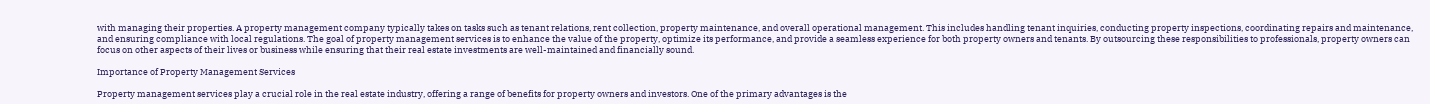with managing their properties. A property management company typically takes on tasks such as tenant relations, rent collection, property maintenance, and overall operational management. This includes handling tenant inquiries, conducting property inspections, coordinating repairs and maintenance, and ensuring compliance with local regulations. The goal of property management services is to enhance the value of the property, optimize its performance, and provide a seamless experience for both property owners and tenants. By outsourcing these responsibilities to professionals, property owners can focus on other aspects of their lives or business while ensuring that their real estate investments are well-maintained and financially sound.

Importance of Property Management Services

Property management services play a crucial role in the real estate industry, offering a range of benefits for property owners and investors. One of the primary advantages is the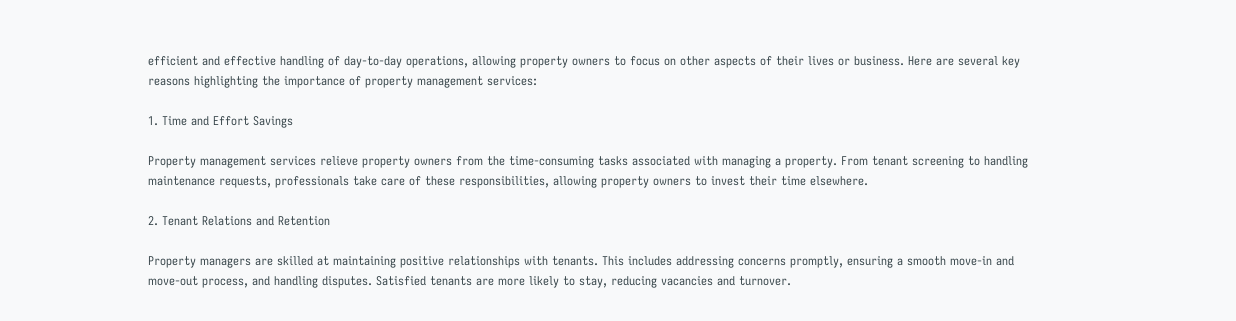efficient and effective handling of day-to-day operations, allowing property owners to focus on other aspects of their lives or business. Here are several key reasons highlighting the importance of property management services:

1. Time and Effort Savings

Property management services relieve property owners from the time-consuming tasks associated with managing a property. From tenant screening to handling maintenance requests, professionals take care of these responsibilities, allowing property owners to invest their time elsewhere.

2. Tenant Relations and Retention

Property managers are skilled at maintaining positive relationships with tenants. This includes addressing concerns promptly, ensuring a smooth move-in and move-out process, and handling disputes. Satisfied tenants are more likely to stay, reducing vacancies and turnover.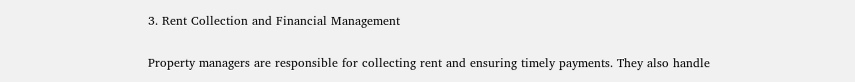3. Rent Collection and Financial Management

Property managers are responsible for collecting rent and ensuring timely payments. They also handle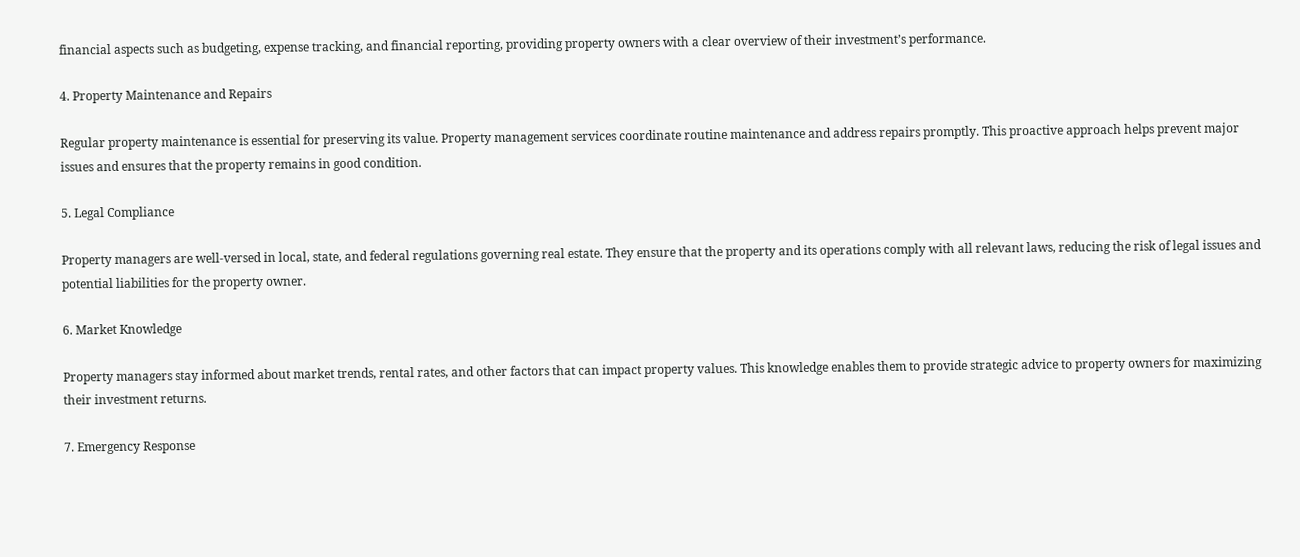financial aspects such as budgeting, expense tracking, and financial reporting, providing property owners with a clear overview of their investment’s performance.

4. Property Maintenance and Repairs

Regular property maintenance is essential for preserving its value. Property management services coordinate routine maintenance and address repairs promptly. This proactive approach helps prevent major issues and ensures that the property remains in good condition.

5. Legal Compliance

Property managers are well-versed in local, state, and federal regulations governing real estate. They ensure that the property and its operations comply with all relevant laws, reducing the risk of legal issues and potential liabilities for the property owner.

6. Market Knowledge

Property managers stay informed about market trends, rental rates, and other factors that can impact property values. This knowledge enables them to provide strategic advice to property owners for maximizing their investment returns.

7. Emergency Response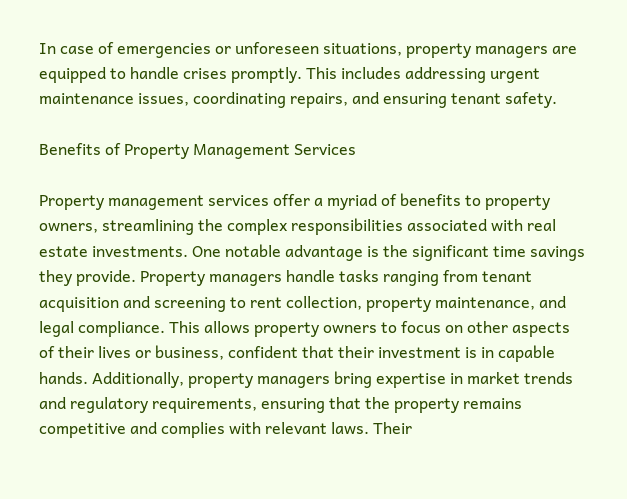In case of emergencies or unforeseen situations, property managers are equipped to handle crises promptly. This includes addressing urgent maintenance issues, coordinating repairs, and ensuring tenant safety.

Benefits of Property Management Services

Property management services offer a myriad of benefits to property owners, streamlining the complex responsibilities associated with real estate investments. One notable advantage is the significant time savings they provide. Property managers handle tasks ranging from tenant acquisition and screening to rent collection, property maintenance, and legal compliance. This allows property owners to focus on other aspects of their lives or business, confident that their investment is in capable hands. Additionally, property managers bring expertise in market trends and regulatory requirements, ensuring that the property remains competitive and complies with relevant laws. Their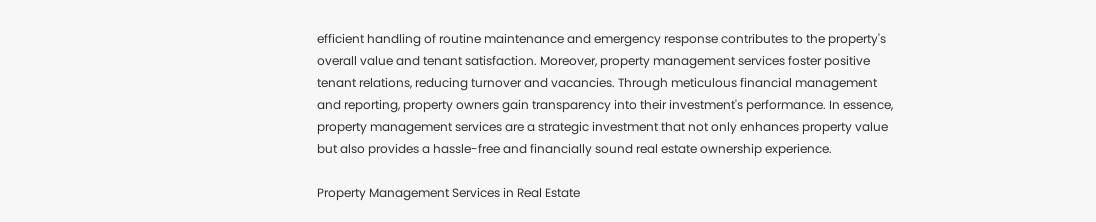efficient handling of routine maintenance and emergency response contributes to the property's overall value and tenant satisfaction. Moreover, property management services foster positive tenant relations, reducing turnover and vacancies. Through meticulous financial management and reporting, property owners gain transparency into their investment's performance. In essence, property management services are a strategic investment that not only enhances property value but also provides a hassle-free and financially sound real estate ownership experience.

Property Management Services in Real Estate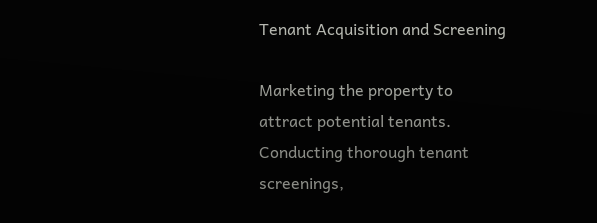Tenant Acquisition and Screening

Marketing the property to attract potential tenants. Conducting thorough tenant screenings,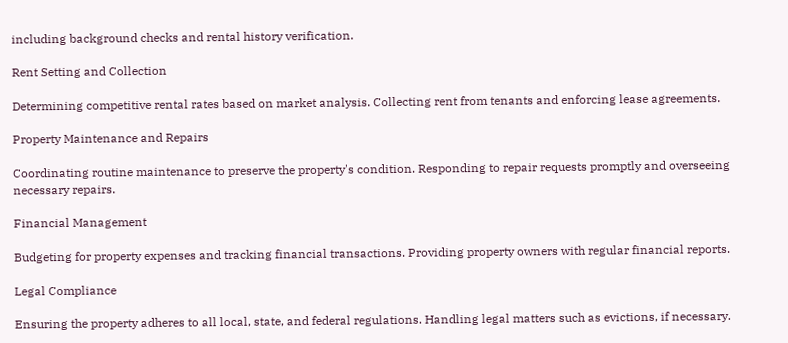including background checks and rental history verification.

Rent Setting and Collection

Determining competitive rental rates based on market analysis. Collecting rent from tenants and enforcing lease agreements.

Property Maintenance and Repairs

Coordinating routine maintenance to preserve the property's condition. Responding to repair requests promptly and overseeing necessary repairs.

Financial Management

Budgeting for property expenses and tracking financial transactions. Providing property owners with regular financial reports.

Legal Compliance

Ensuring the property adheres to all local, state, and federal regulations. Handling legal matters such as evictions, if necessary.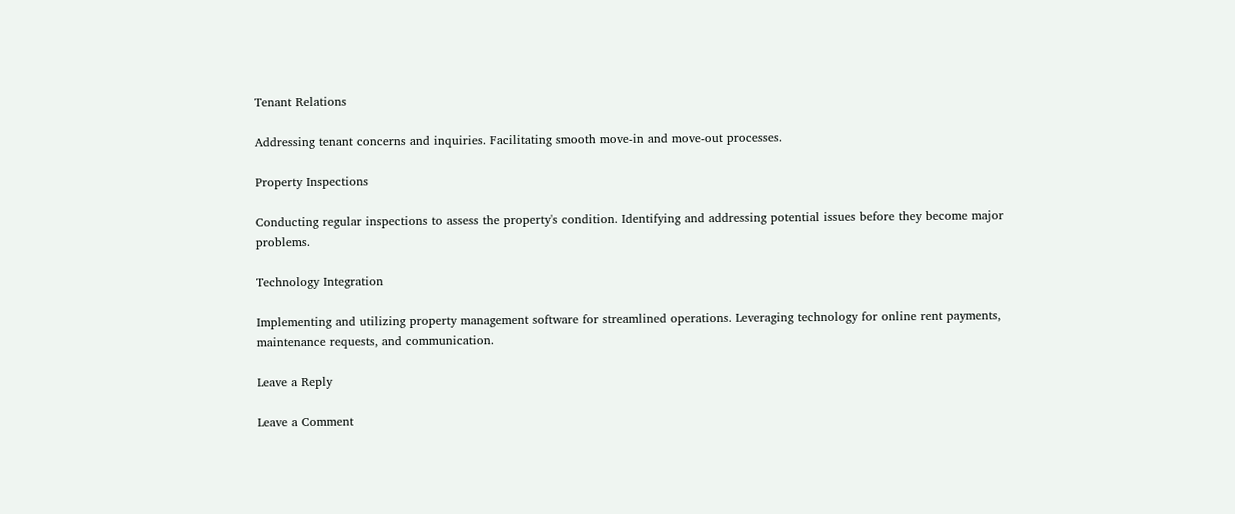Tenant Relations

Addressing tenant concerns and inquiries. Facilitating smooth move-in and move-out processes.

Property Inspections

Conducting regular inspections to assess the property's condition. Identifying and addressing potential issues before they become major problems.

Technology Integration

Implementing and utilizing property management software for streamlined operations. Leveraging technology for online rent payments, maintenance requests, and communication.

Leave a Reply

Leave a Comment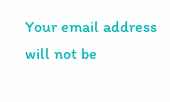Your email address will not be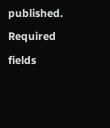published. Required fields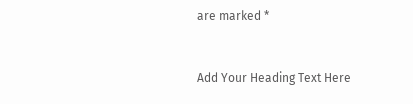are marked *


Add Your Heading Text Here